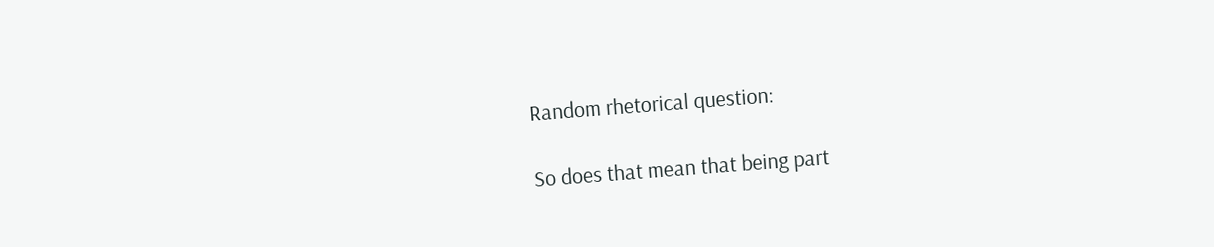Random rhetorical question:

So does that mean that being part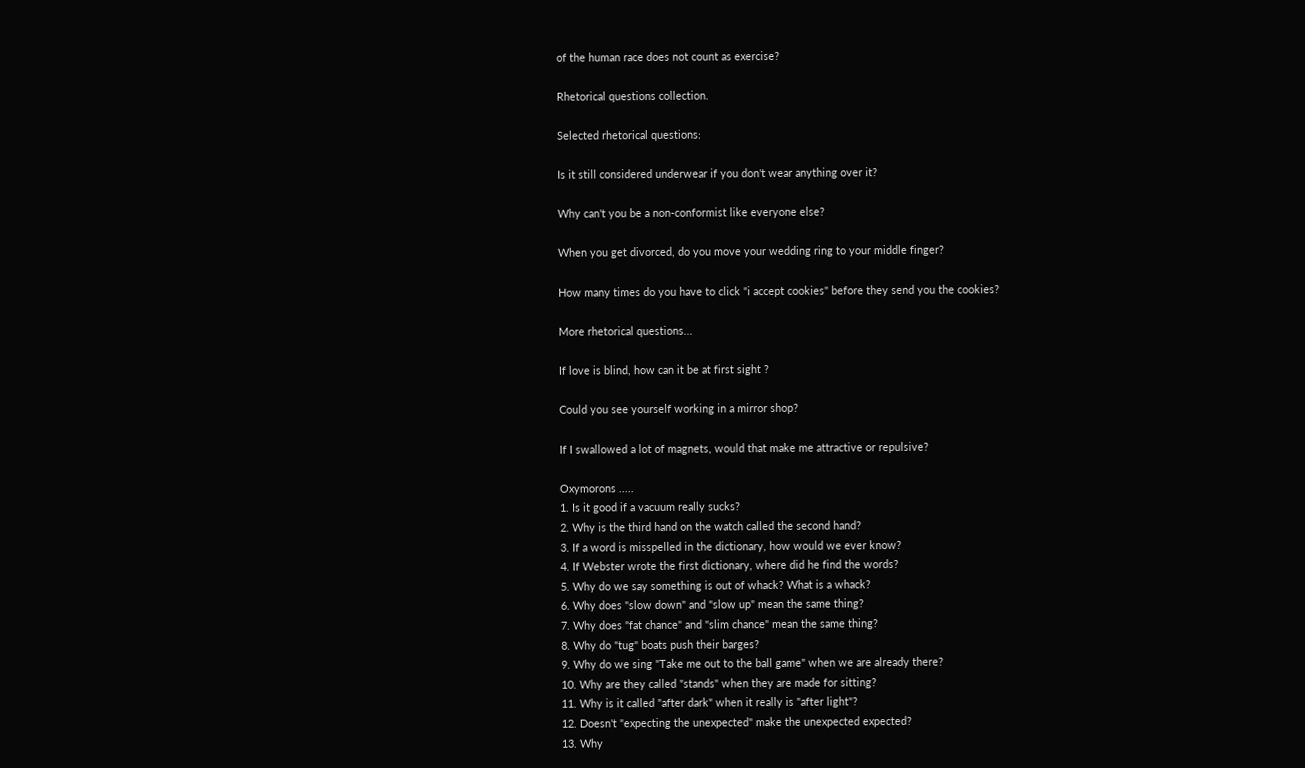of the human race does not count as exercise?

Rhetorical questions collection.

Selected rhetorical questions:

Is it still considered underwear if you don't wear anything over it?

Why can't you be a non-conformist like everyone else?

When you get divorced, do you move your wedding ring to your middle finger?

How many times do you have to click "i accept cookies" before they send you the cookies?

More rhetorical questions...

If love is blind, how can it be at first sight ?

Could you see yourself working in a mirror shop?

If I swallowed a lot of magnets, would that make me attractive or repulsive?

Oxymorons .....
1. Is it good if a vacuum really sucks?
2. Why is the third hand on the watch called the second hand?
3. If a word is misspelled in the dictionary, how would we ever know?
4. If Webster wrote the first dictionary, where did he find the words?
5. Why do we say something is out of whack? What is a whack?
6. Why does "slow down" and "slow up" mean the same thing?
7. Why does "fat chance" and "slim chance" mean the same thing?
8. Why do "tug" boats push their barges?
9. Why do we sing "Take me out to the ball game" when we are already there?
10. Why are they called "stands" when they are made for sitting?
11. Why is it called "after dark" when it really is "after light"?
12. Doesn't "expecting the unexpected" make the unexpected expected?
13. Why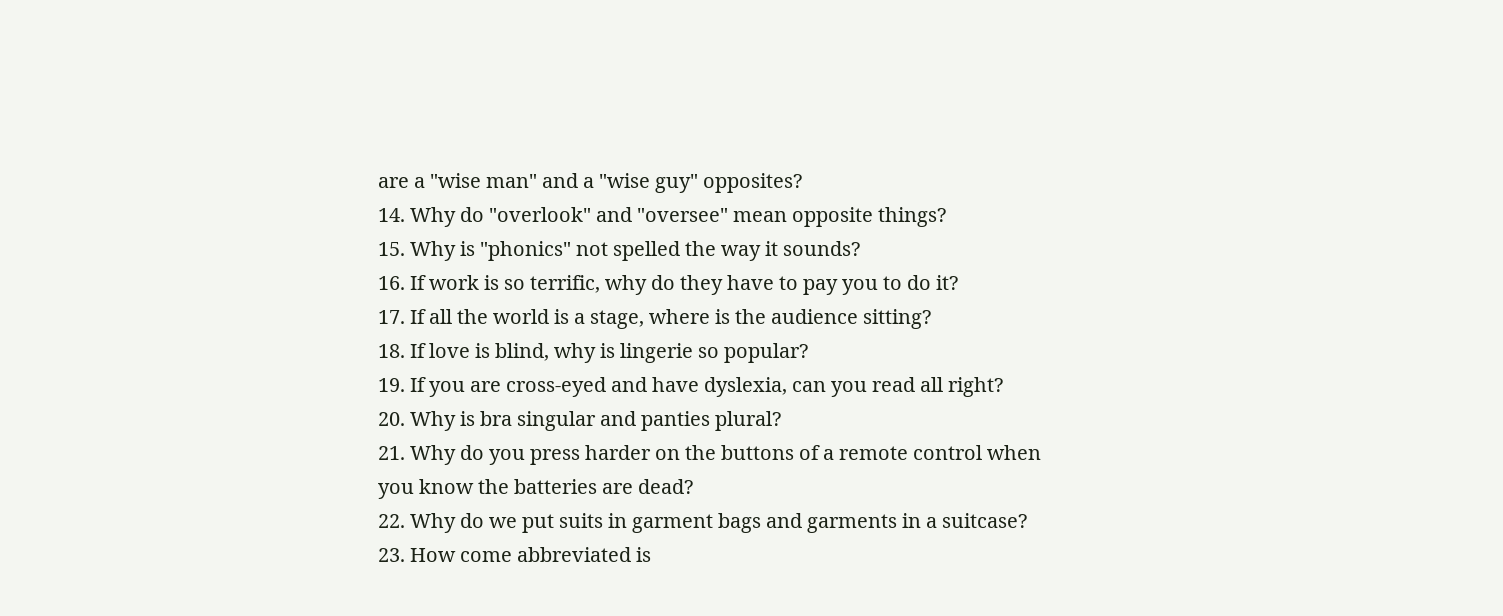are a "wise man" and a "wise guy" opposites?
14. Why do "overlook" and "oversee" mean opposite things?
15. Why is "phonics" not spelled the way it sounds?
16. If work is so terrific, why do they have to pay you to do it?
17. If all the world is a stage, where is the audience sitting?
18. If love is blind, why is lingerie so popular?
19. If you are cross-eyed and have dyslexia, can you read all right?
20. Why is bra singular and panties plural?
21. Why do you press harder on the buttons of a remote control when you know the batteries are dead?
22. Why do we put suits in garment bags and garments in a suitcase?
23. How come abbreviated is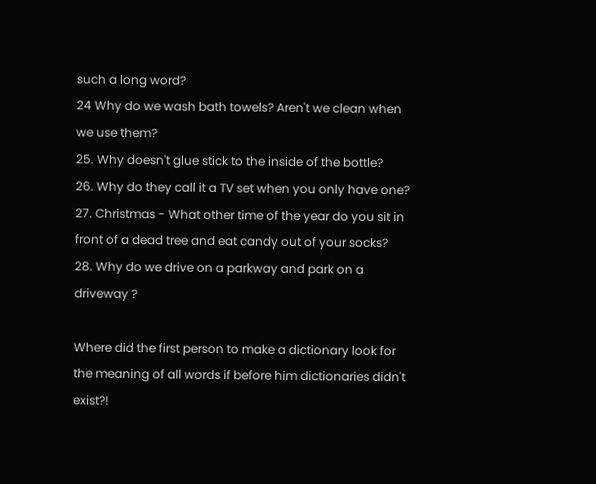such a long word?
24 Why do we wash bath towels? Aren't we clean when we use them?
25. Why doesn't glue stick to the inside of the bottle?
26. Why do they call it a TV set when you only have one?
27. Christmas - What other time of the year do you sit in front of a dead tree and eat candy out of your socks?
28. Why do we drive on a parkway and park on a driveway ?

Where did the first person to make a dictionary look for the meaning of all words if before him dictionaries didn't exist?!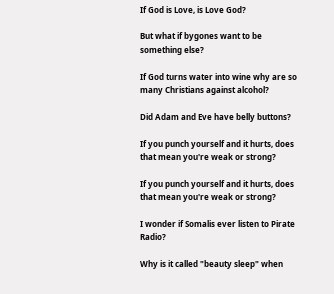If God is Love, is Love God?

But what if bygones want to be something else?

If God turns water into wine why are so many Christians against alcohol?

Did Adam and Eve have belly buttons?

If you punch yourself and it hurts, does that mean you're weak or strong?

If you punch yourself and it hurts, does that mean you're weak or strong?

I wonder if Somalis ever listen to Pirate Radio?

Why is it called "beauty sleep" when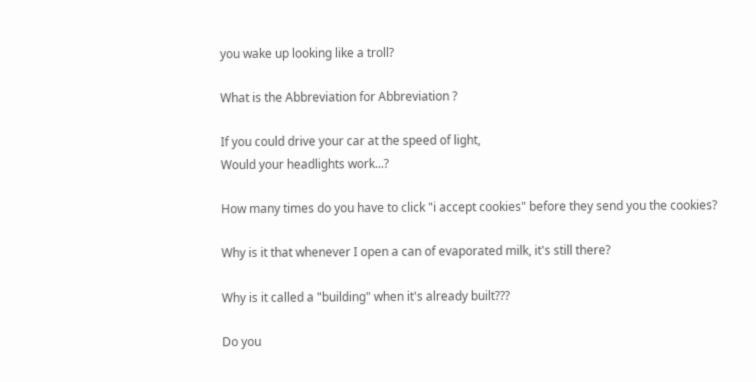you wake up looking like a troll?

What is the Abbreviation for Abbreviation ?

If you could drive your car at the speed of light,
Would your headlights work...?

How many times do you have to click "i accept cookies" before they send you the cookies?

Why is it that whenever I open a can of evaporated milk, it's still there?

Why is it called a "building" when it's already built???

Do you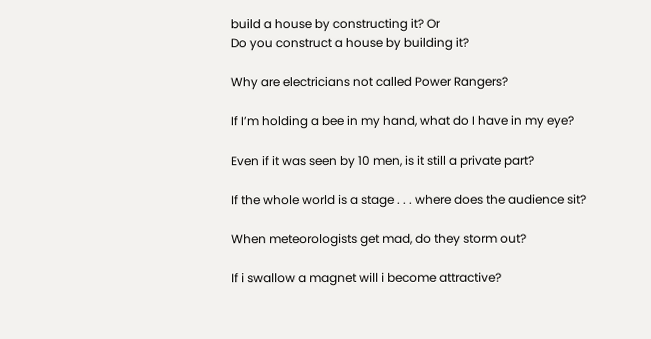build a house by constructing it? Or
Do you construct a house by building it?

Why are electricians not called Power Rangers?

If I’m holding a bee in my hand, what do I have in my eye?

Even if it was seen by 10 men, is it still a private part?

If the whole world is a stage . . . where does the audience sit?

When meteorologists get mad, do they storm out?

If i swallow a magnet will i become attractive?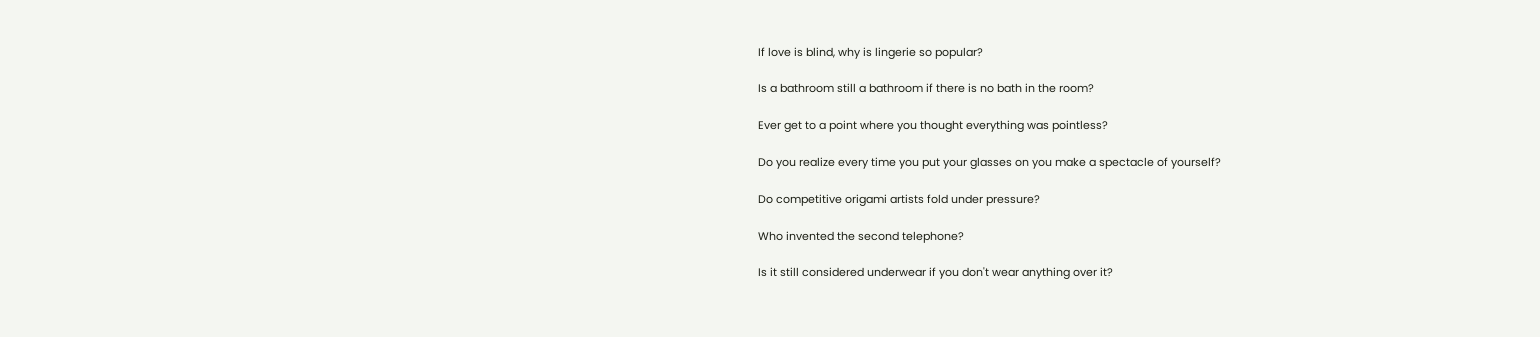If love is blind, why is lingerie so popular?

Is a bathroom still a bathroom if there is no bath in the room?

Ever get to a point where you thought everything was pointless?

Do you realize every time you put your glasses on you make a spectacle of yourself?

Do competitive origami artists fold under pressure?

Who invented the second telephone?

Is it still considered underwear if you don't wear anything over it?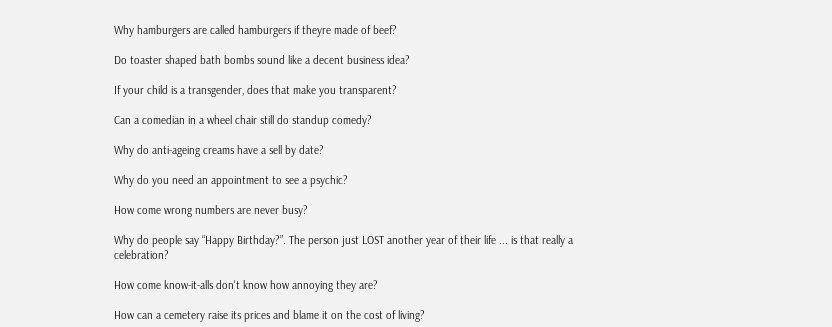Why hamburgers are called hamburgers if theyre made of beef?

Do toaster shaped bath bombs sound like a decent business idea?

If your child is a transgender, does that make you transparent?

Can a comedian in a wheel chair still do standup comedy?

Why do anti-ageing creams have a sell by date?

Why do you need an appointment to see a psychic?

How come wrong numbers are never busy?

Why do people say “Happy Birthday?”. The person just LOST another year of their life ... is that really a celebration?

How come know-it-alls don't know how annoying they are?

How can a cemetery raise its prices and blame it on the cost of living?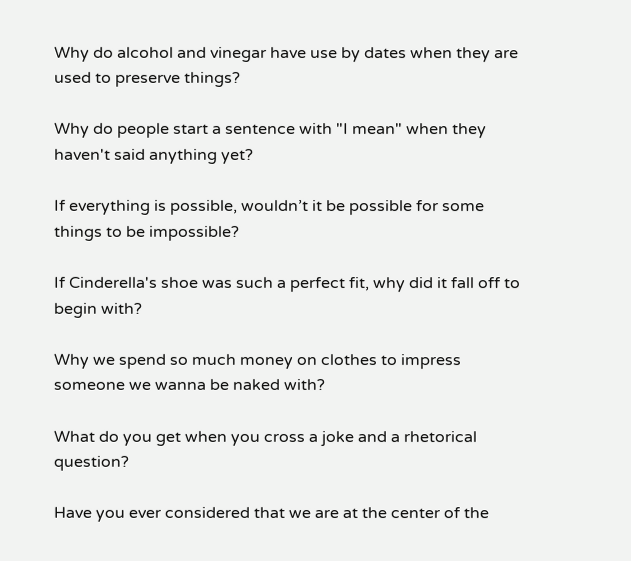Why do alcohol and vinegar have use by dates when they are used to preserve things?

Why do people start a sentence with "I mean" when they haven't said anything yet?

If everything is possible, wouldn’t it be possible for some things to be impossible?

If Cinderella's shoe was such a perfect fit, why did it fall off to begin with?

Why we spend so much money on clothes to impress someone we wanna be naked with?

What do you get when you cross a joke and a rhetorical question?

Have you ever considered that we are at the center of the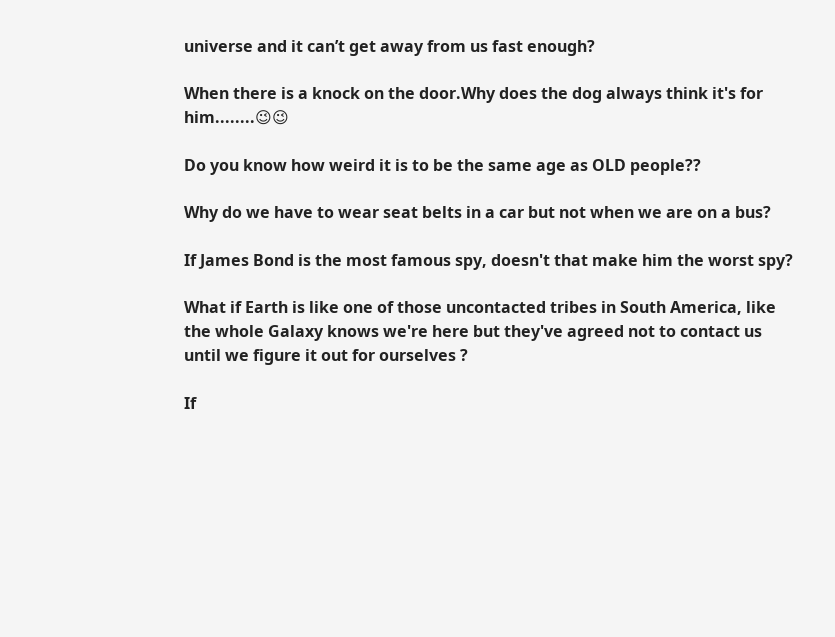universe and it can’t get away from us fast enough?

When there is a knock on the door.Why does the dog always think it's for him........😉😉

Do you know how weird it is to be the same age as OLD people??

Why do we have to wear seat belts in a car but not when we are on a bus?

If James Bond is the most famous spy, doesn't that make him the worst spy?

What if Earth is like one of those uncontacted tribes in South America, like the whole Galaxy knows we're here but they've agreed not to contact us until we figure it out for ourselves ?

If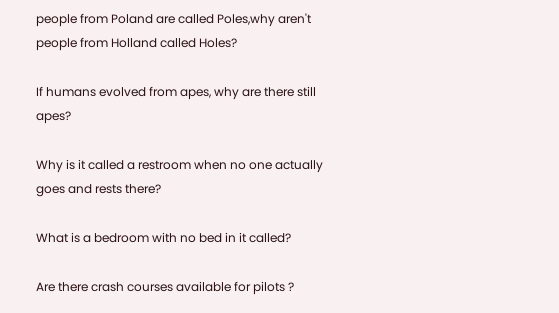people from Poland are called Poles,why aren't people from Holland called Holes?

If humans evolved from apes, why are there still apes?

Why is it called a restroom when no one actually goes and rests there?

What is a bedroom with no bed in it called?

Are there crash courses available for pilots ?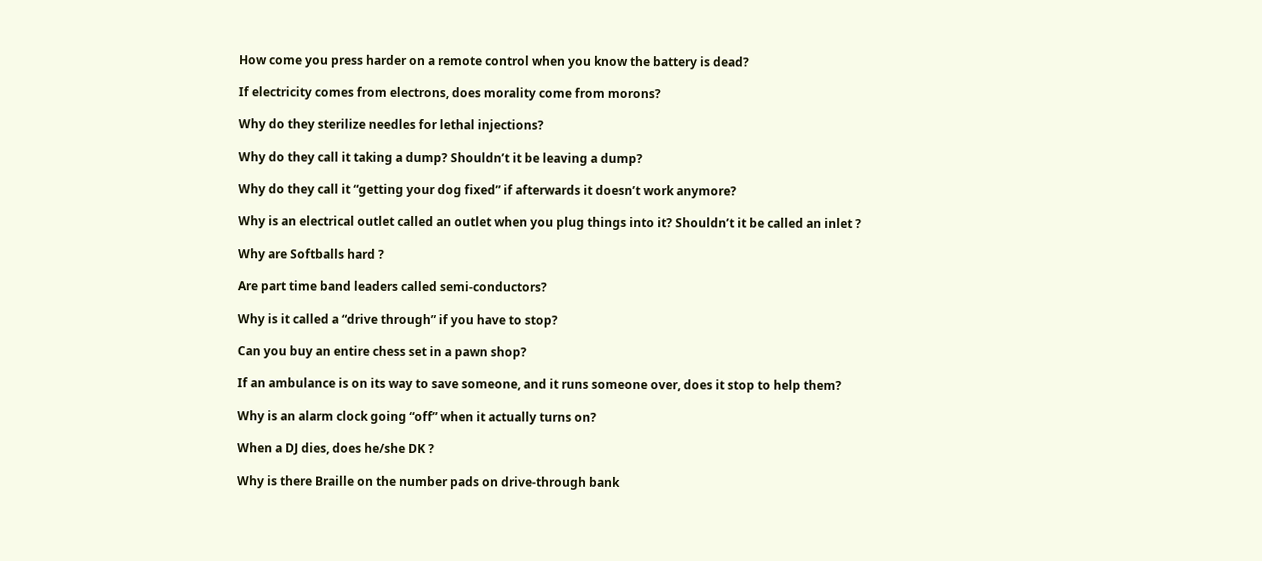How come you press harder on a remote control when you know the battery is dead?

If electricity comes from electrons, does morality come from morons?

Why do they sterilize needles for lethal injections?

Why do they call it taking a dump? Shouldn’t it be leaving a dump?

Why do they call it “getting your dog fixed” if afterwards it doesn’t work anymore?

Why is an electrical outlet called an outlet when you plug things into it? Shouldn’t it be called an inlet ?

Why are Softballs hard ?

Are part time band leaders called semi-conductors?

Why is it called a “drive through” if you have to stop?

Can you buy an entire chess set in a pawn shop?

If an ambulance is on its way to save someone, and it runs someone over, does it stop to help them?

Why is an alarm clock going “off” when it actually turns on?

When a DJ dies, does he/she DK ?

Why is there Braille on the number pads on drive-through bank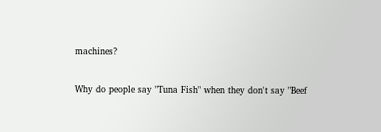machines?

Why do people say "Tuna Fish" when they don't say "Beef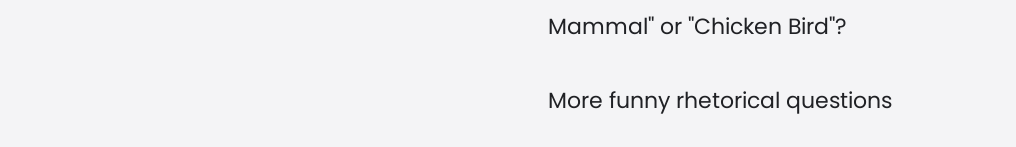Mammal" or "Chicken Bird"?

More funny rhetorical questions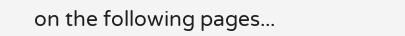on the following pages...